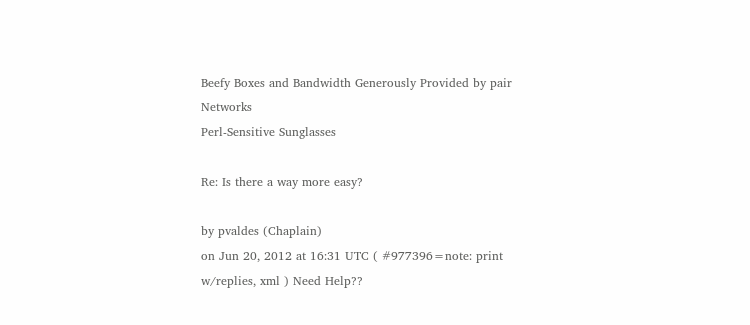Beefy Boxes and Bandwidth Generously Provided by pair Networks
Perl-Sensitive Sunglasses

Re: Is there a way more easy?

by pvaldes (Chaplain)
on Jun 20, 2012 at 16:31 UTC ( #977396=note: print w/replies, xml ) Need Help??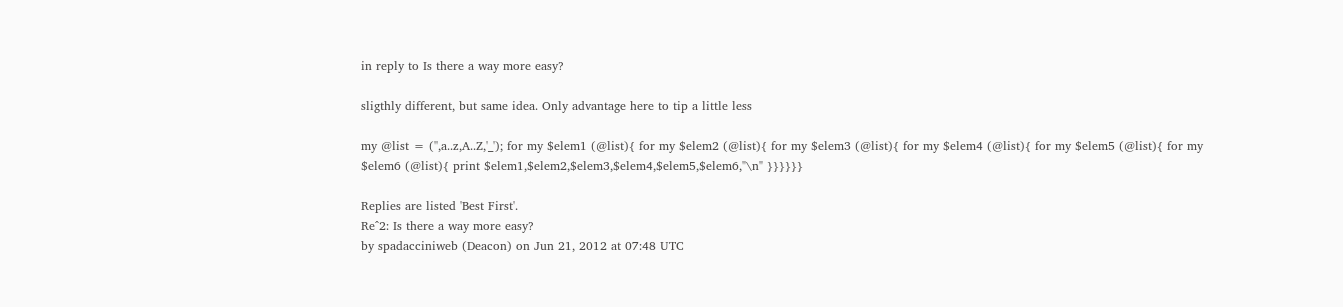in reply to Is there a way more easy?

sligthly different, but same idea. Only advantage here to tip a little less

my @list = ('',a..z,A..Z,'_'); for my $elem1 (@list){ for my $elem2 (@list){ for my $elem3 (@list){ for my $elem4 (@list){ for my $elem5 (@list){ for my $elem6 (@list){ print $elem1,$elem2,$elem3,$elem4,$elem5,$elem6,"\n" }}}}}}

Replies are listed 'Best First'.
Re^2: Is there a way more easy?
by spadacciniweb (Deacon) on Jun 21, 2012 at 07:48 UTC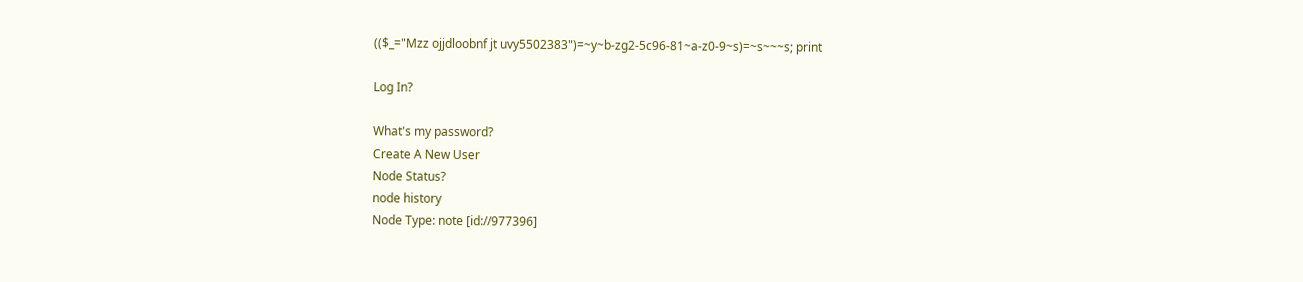(($_="Mzz ojjdloobnf jt uvy5502383")=~y~b-zg2-5c96-81~a-z0-9~s)=~s~~~s; print

Log In?

What's my password?
Create A New User
Node Status?
node history
Node Type: note [id://977396]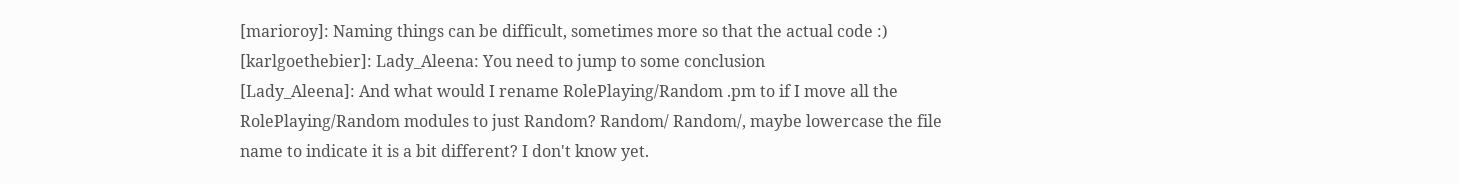[marioroy]: Naming things can be difficult, sometimes more so that the actual code :)
[karlgoethebier]: Lady_Aleena: You need to jump to some conclusion
[Lady_Aleena]: And what would I rename RolePlaying/Random .pm to if I move all the RolePlaying/Random modules to just Random? Random/ Random/, maybe lowercase the file name to indicate it is a bit different? I don't know yet.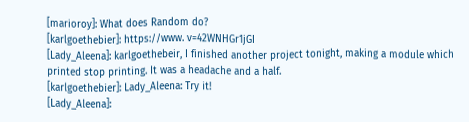[marioroy]: What does Random do?
[karlgoethebier]: https://www. v=42WNHGr1jGI
[Lady_Aleena]: karlgoethebeir, I finished another project tonight, making a module which printed stop printing. It was a headache and a half.
[karlgoethebier]: Lady_Aleena: Try it!
[Lady_Aleena]: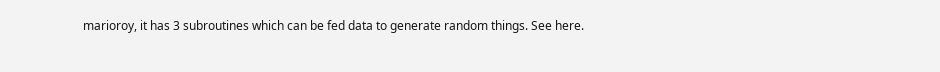marioroy, it has 3 subroutines which can be fed data to generate random things. See here.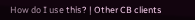How do I use this? | Other CB clients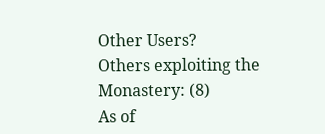Other Users?
Others exploiting the Monastery: (8)
As of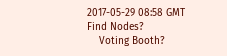2017-05-29 08:58 GMT
Find Nodes?
    Voting Booth?